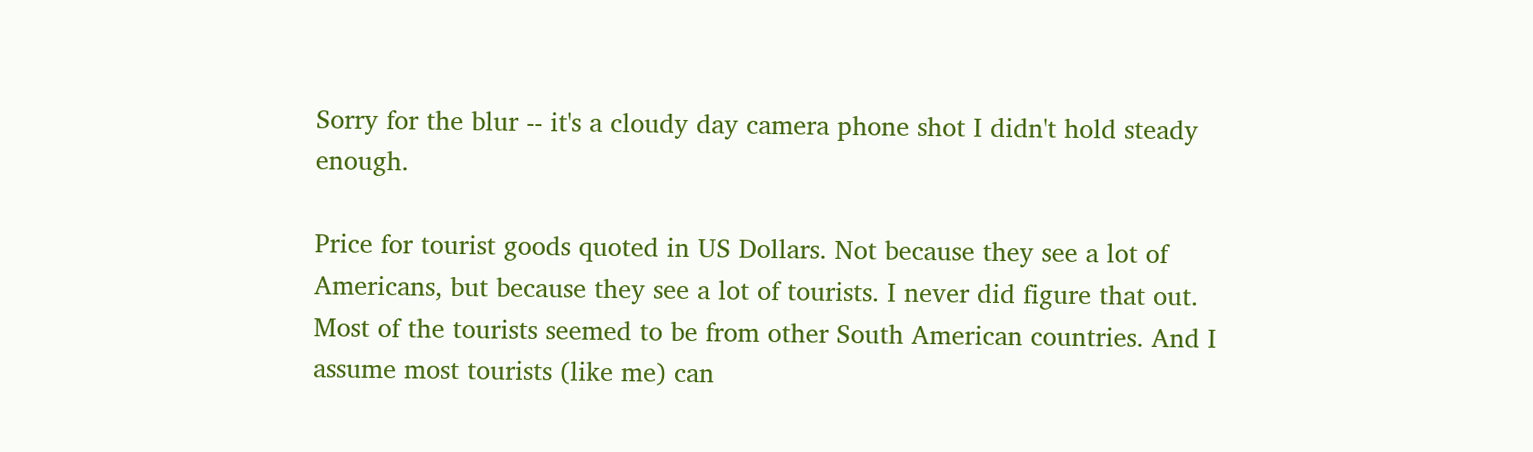Sorry for the blur -- it's a cloudy day camera phone shot I didn't hold steady enough.

Price for tourist goods quoted in US Dollars. Not because they see a lot of Americans, but because they see a lot of tourists. I never did figure that out. Most of the tourists seemed to be from other South American countries. And I assume most tourists (like me) can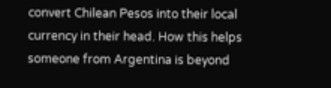convert Chilean Pesos into their local currency in their head. How this helps someone from Argentina is beyond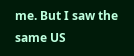me. But I saw the same US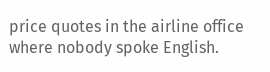price quotes in the airline office where nobody spoke English.